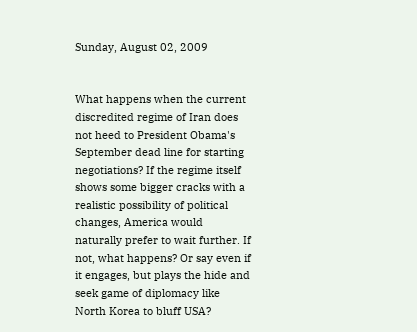Sunday, August 02, 2009


What happens when the current discredited regime of Iran does not heed to President Obama's September dead line for starting negotiations? If the regime itself shows some bigger cracks with a realistic possibility of political changes, America would naturally prefer to wait further. If not, what happens? Or say even if it engages, but plays the hide and seek game of diplomacy like North Korea to bluff USA?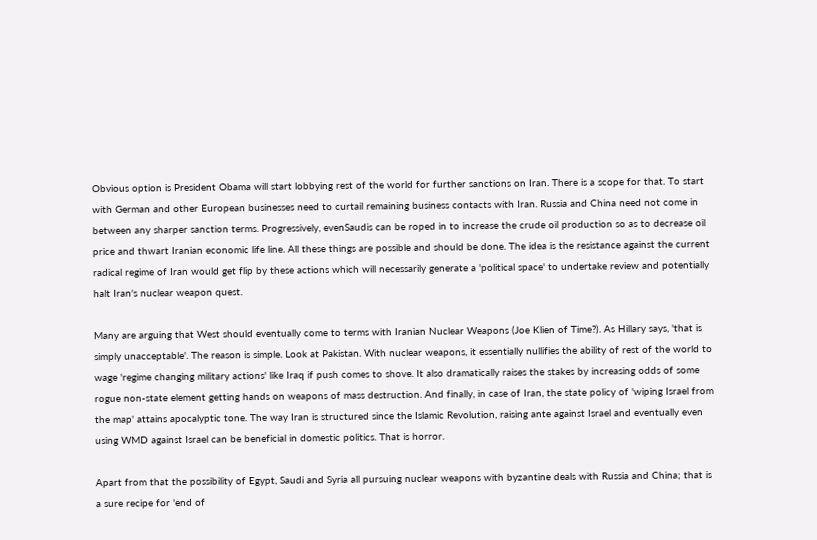Obvious option is President Obama will start lobbying rest of the world for further sanctions on Iran. There is a scope for that. To start with German and other European businesses need to curtail remaining business contacts with Iran. Russia and China need not come in between any sharper sanction terms. Progressively, evenSaudis can be roped in to increase the crude oil production so as to decrease oil price and thwart Iranian economic life line. All these things are possible and should be done. The idea is the resistance against the current radical regime of Iran would get flip by these actions which will necessarily generate a 'political space' to undertake review and potentially halt Iran's nuclear weapon quest.

Many are arguing that West should eventually come to terms with Iranian Nuclear Weapons (Joe Klien of Time?). As Hillary says, 'that is simply unacceptable'. The reason is simple. Look at Pakistan. With nuclear weapons, it essentially nullifies the ability of rest of the world to wage 'regime changing military actions' like Iraq if push comes to shove. It also dramatically raises the stakes by increasing odds of some rogue non-state element getting hands on weapons of mass destruction. And finally, in case of Iran, the state policy of 'wiping Israel from the map' attains apocalyptic tone. The way Iran is structured since the Islamic Revolution, raising ante against Israel and eventually even using WMD against Israel can be beneficial in domestic politics. That is horror.

Apart from that the possibility of Egypt, Saudi and Syria all pursuing nuclear weapons with byzantine deals with Russia and China; that is a sure recipe for 'end of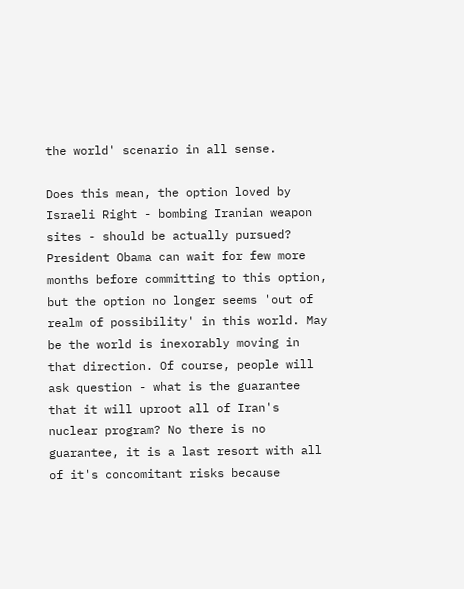the world' scenario in all sense.

Does this mean, the option loved by Israeli Right - bombing Iranian weapon sites - should be actually pursued? President Obama can wait for few more months before committing to this option, but the option no longer seems 'out of realm of possibility' in this world. May be the world is inexorably moving in that direction. Of course, people will ask question - what is the guarantee that it will uproot all of Iran's nuclear program? No there is no guarantee, it is a last resort with all of it's concomitant risks because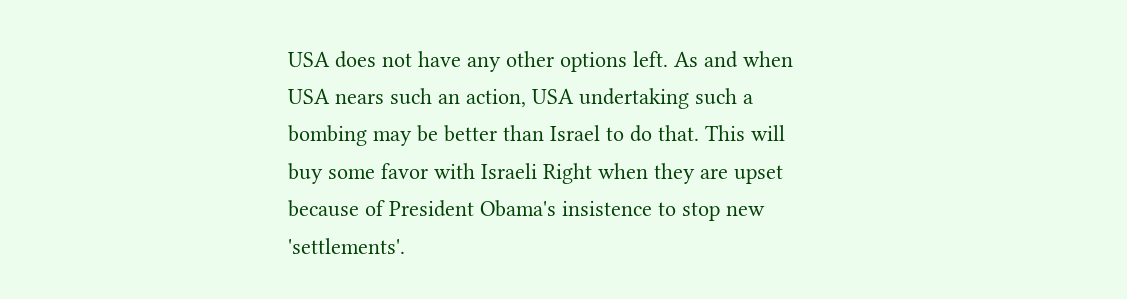USA does not have any other options left. As and when USA nears such an action, USA undertaking such a bombing may be better than Israel to do that. This will buy some favor with Israeli Right when they are upset because of President Obama's insistence to stop new 'settlements'.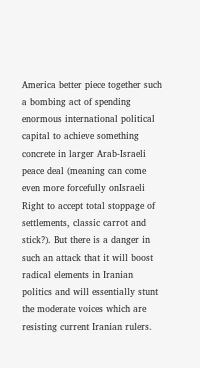America better piece together such a bombing act of spending enormous international political capital to achieve something concrete in larger Arab-Israeli peace deal (meaning can come even more forcefully onIsraeli Right to accept total stoppage of settlements, classic carrot and stick?). But there is a danger in such an attack that it will boost radical elements in Iranian politics and will essentially stunt the moderate voices which are resisting current Iranian rulers.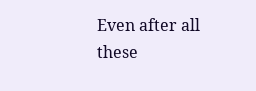Even after all these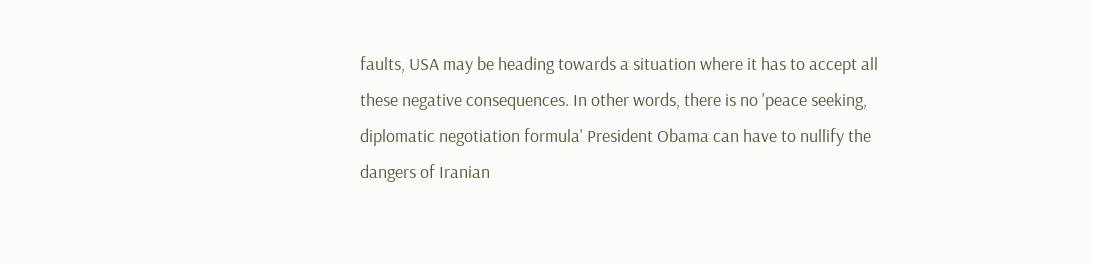faults, USA may be heading towards a situation where it has to accept all these negative consequences. In other words, there is no 'peace seeking, diplomatic negotiation formula' President Obama can have to nullify the dangers of Iranian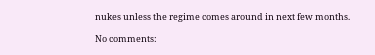nukes unless the regime comes around in next few months.

No comments: